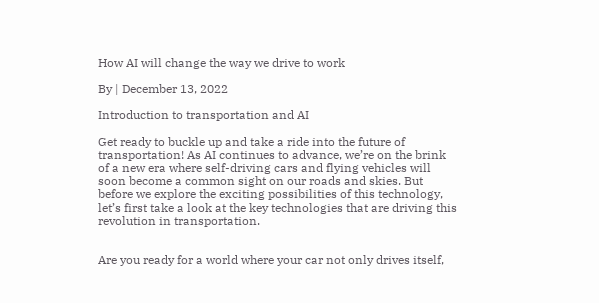How AI will change the way we drive to work

By | December 13, 2022

Introduction to transportation and AI

Get ready to buckle up and take a ride into the future of transportation! As AI continues to advance, we’re on the brink of a new era where self-driving cars and flying vehicles will soon become a common sight on our roads and skies. But before we explore the exciting possibilities of this technology, let’s first take a look at the key technologies that are driving this revolution in transportation.


Are you ready for a world where your car not only drives itself,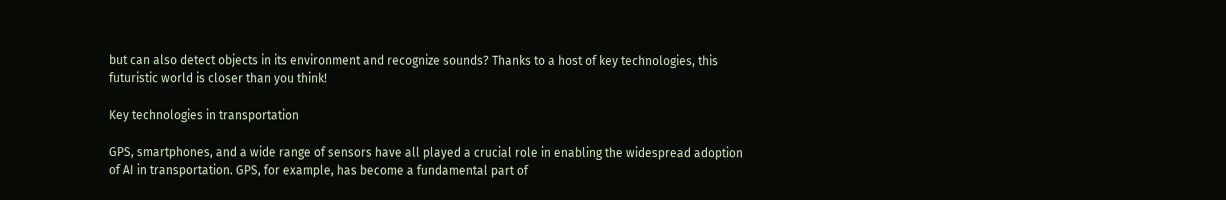but can also detect objects in its environment and recognize sounds? Thanks to a host of key technologies, this futuristic world is closer than you think!

Key technologies in transportation

GPS, smartphones, and a wide range of sensors have all played a crucial role in enabling the widespread adoption of AI in transportation. GPS, for example, has become a fundamental part of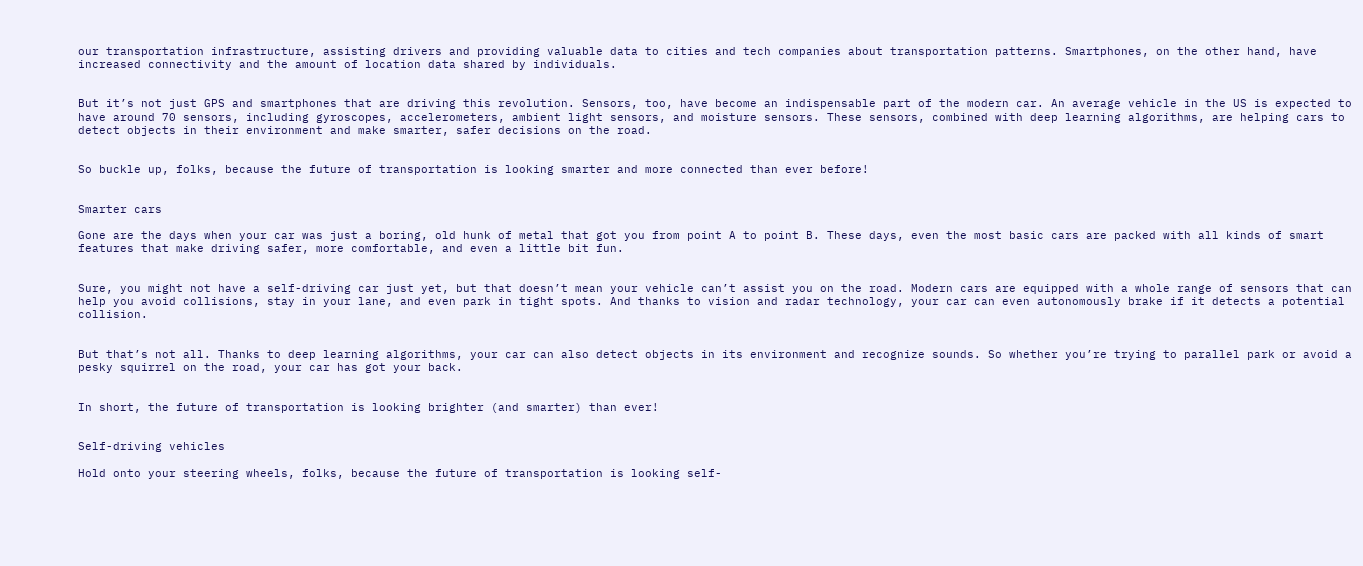our transportation infrastructure, assisting drivers and providing valuable data to cities and tech companies about transportation patterns. Smartphones, on the other hand, have increased connectivity and the amount of location data shared by individuals.


But it’s not just GPS and smartphones that are driving this revolution. Sensors, too, have become an indispensable part of the modern car. An average vehicle in the US is expected to have around 70 sensors, including gyroscopes, accelerometers, ambient light sensors, and moisture sensors. These sensors, combined with deep learning algorithms, are helping cars to detect objects in their environment and make smarter, safer decisions on the road.


So buckle up, folks, because the future of transportation is looking smarter and more connected than ever before!


Smarter cars

Gone are the days when your car was just a boring, old hunk of metal that got you from point A to point B. These days, even the most basic cars are packed with all kinds of smart features that make driving safer, more comfortable, and even a little bit fun.


Sure, you might not have a self-driving car just yet, but that doesn’t mean your vehicle can’t assist you on the road. Modern cars are equipped with a whole range of sensors that can help you avoid collisions, stay in your lane, and even park in tight spots. And thanks to vision and radar technology, your car can even autonomously brake if it detects a potential collision.


But that’s not all. Thanks to deep learning algorithms, your car can also detect objects in its environment and recognize sounds. So whether you’re trying to parallel park or avoid a pesky squirrel on the road, your car has got your back.


In short, the future of transportation is looking brighter (and smarter) than ever!


Self-driving vehicles

Hold onto your steering wheels, folks, because the future of transportation is looking self-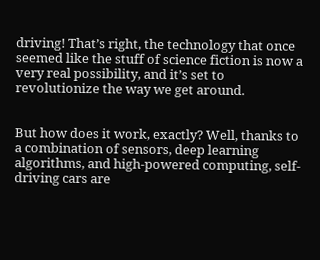driving! That’s right, the technology that once seemed like the stuff of science fiction is now a very real possibility, and it’s set to revolutionize the way we get around.


But how does it work, exactly? Well, thanks to a combination of sensors, deep learning algorithms, and high-powered computing, self-driving cars are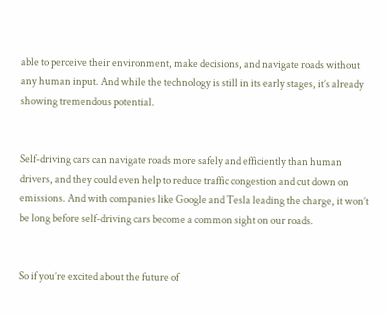able to perceive their environment, make decisions, and navigate roads without any human input. And while the technology is still in its early stages, it’s already showing tremendous potential.


Self-driving cars can navigate roads more safely and efficiently than human drivers, and they could even help to reduce traffic congestion and cut down on emissions. And with companies like Google and Tesla leading the charge, it won’t be long before self-driving cars become a common sight on our roads.


So if you’re excited about the future of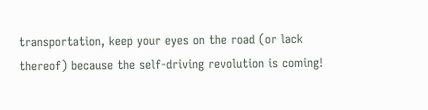transportation, keep your eyes on the road (or lack thereof) because the self-driving revolution is coming!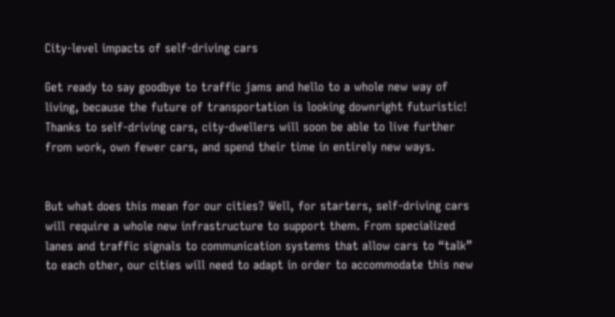City-level impacts of self-driving cars

Get ready to say goodbye to traffic jams and hello to a whole new way of living, because the future of transportation is looking downright futuristic! Thanks to self-driving cars, city-dwellers will soon be able to live further from work, own fewer cars, and spend their time in entirely new ways.


But what does this mean for our cities? Well, for starters, self-driving cars will require a whole new infrastructure to support them. From specialized lanes and traffic signals to communication systems that allow cars to “talk” to each other, our cities will need to adapt in order to accommodate this new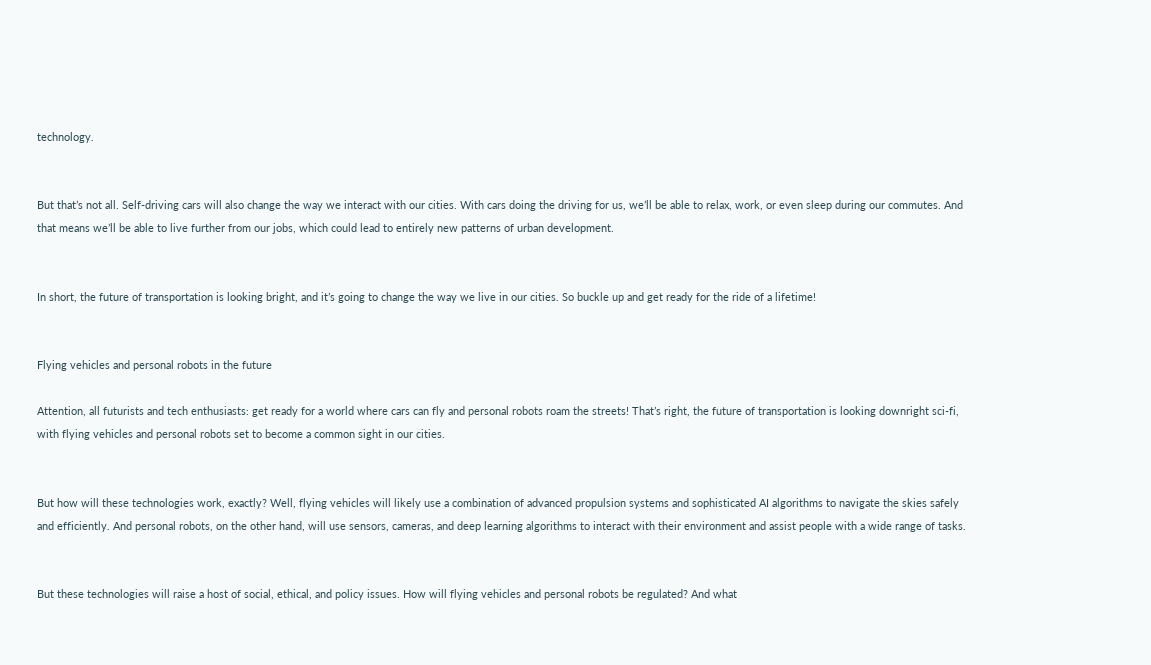technology.


But that’s not all. Self-driving cars will also change the way we interact with our cities. With cars doing the driving for us, we’ll be able to relax, work, or even sleep during our commutes. And that means we’ll be able to live further from our jobs, which could lead to entirely new patterns of urban development.


In short, the future of transportation is looking bright, and it’s going to change the way we live in our cities. So buckle up and get ready for the ride of a lifetime!


Flying vehicles and personal robots in the future

Attention, all futurists and tech enthusiasts: get ready for a world where cars can fly and personal robots roam the streets! That’s right, the future of transportation is looking downright sci-fi, with flying vehicles and personal robots set to become a common sight in our cities.


But how will these technologies work, exactly? Well, flying vehicles will likely use a combination of advanced propulsion systems and sophisticated AI algorithms to navigate the skies safely and efficiently. And personal robots, on the other hand, will use sensors, cameras, and deep learning algorithms to interact with their environment and assist people with a wide range of tasks.


But these technologies will raise a host of social, ethical, and policy issues. How will flying vehicles and personal robots be regulated? And what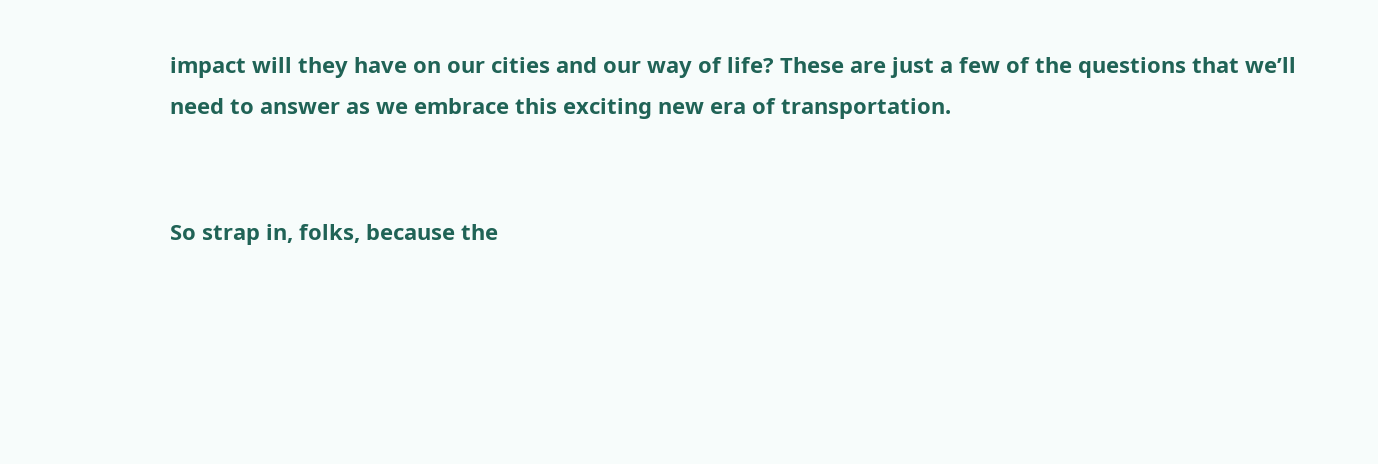impact will they have on our cities and our way of life? These are just a few of the questions that we’ll need to answer as we embrace this exciting new era of transportation.


So strap in, folks, because the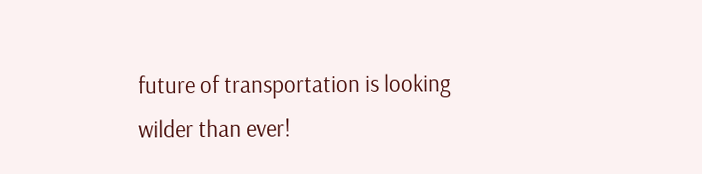future of transportation is looking wilder than ever!